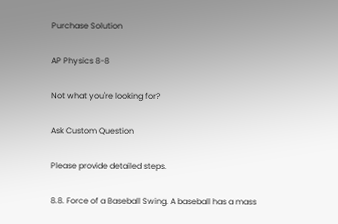Purchase Solution

AP Physics 8-8

Not what you're looking for?

Ask Custom Question

Please provide detailed steps.

8.8. Force of a Baseball Swing. A baseball has a mass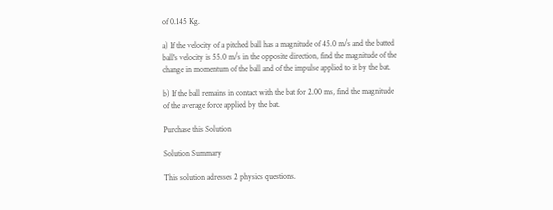of 0.145 Kg.

a) If the velocity of a pitched ball has a magnitude of 45.0 m/s and the batted ball's velocity is 55.0 m/s in the opposite direction, find the magnitude of the change in momentum of the ball and of the impulse applied to it by the bat.

b) If the ball remains in contact with the bat for 2.00 ms, find the magnitude of the average force applied by the bat.

Purchase this Solution

Solution Summary

This solution adresses 2 physics questions.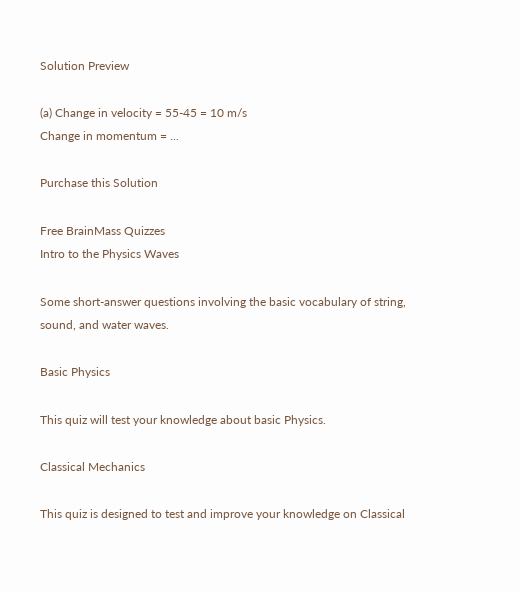Solution Preview

(a) Change in velocity = 55-45 = 10 m/s
Change in momentum = ...

Purchase this Solution

Free BrainMass Quizzes
Intro to the Physics Waves

Some short-answer questions involving the basic vocabulary of string, sound, and water waves.

Basic Physics

This quiz will test your knowledge about basic Physics.

Classical Mechanics

This quiz is designed to test and improve your knowledge on Classical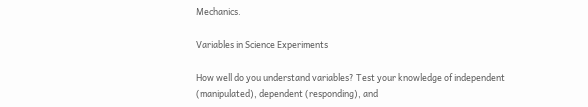Mechanics.

Variables in Science Experiments

How well do you understand variables? Test your knowledge of independent (manipulated), dependent (responding), and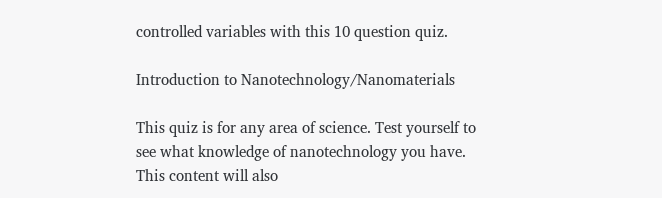controlled variables with this 10 question quiz.

Introduction to Nanotechnology/Nanomaterials

This quiz is for any area of science. Test yourself to see what knowledge of nanotechnology you have. This content will also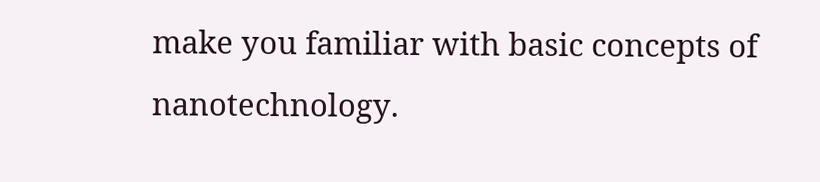make you familiar with basic concepts of nanotechnology.